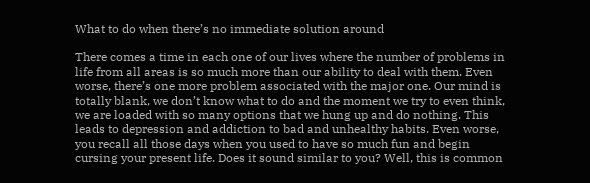What to do when there’s no immediate solution around

There comes a time in each one of our lives where the number of problems in life from all areas is so much more than our ability to deal with them. Even worse, there’s one more problem associated with the major one. Our mind is totally blank, we don’t know what to do and the moment we try to even think, we are loaded with so many options that we hung up and do nothing. This leads to depression and addiction to bad and unhealthy habits. Even worse, you recall all those days when you used to have so much fun and begin cursing your present life. Does it sound similar to you? Well, this is common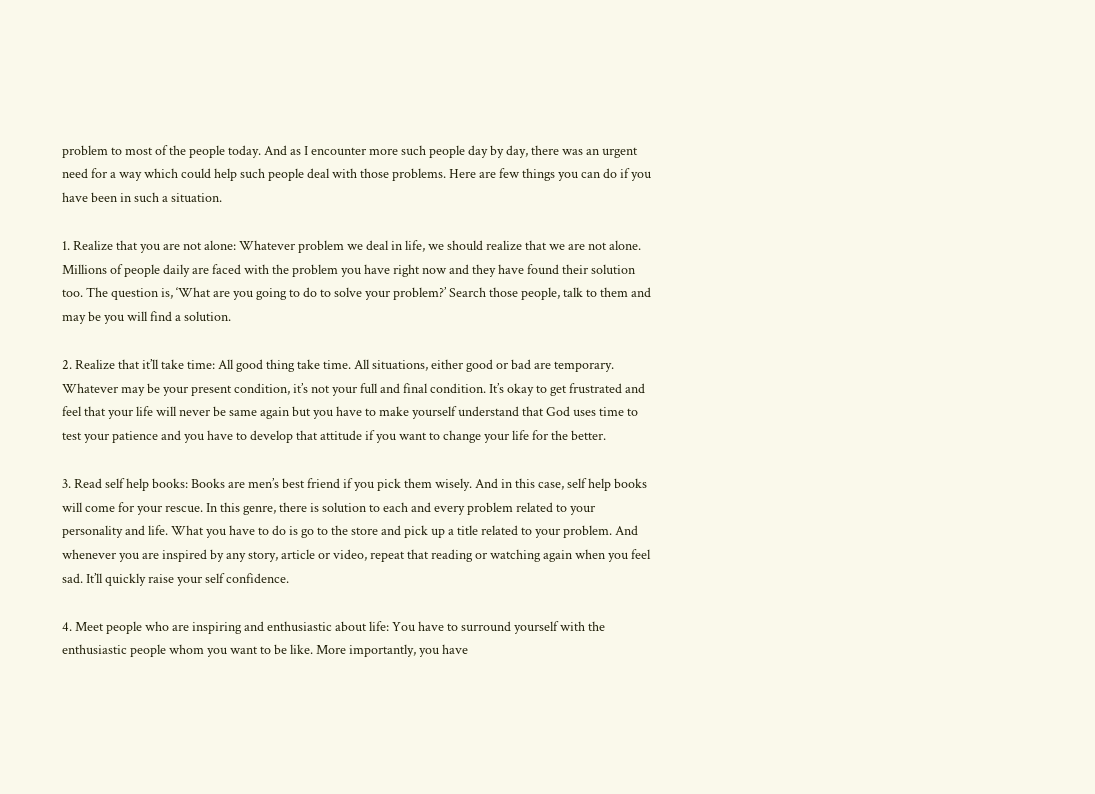problem to most of the people today. And as I encounter more such people day by day, there was an urgent need for a way which could help such people deal with those problems. Here are few things you can do if you have been in such a situation.

1. Realize that you are not alone: Whatever problem we deal in life, we should realize that we are not alone. Millions of people daily are faced with the problem you have right now and they have found their solution too. The question is, ‘What are you going to do to solve your problem?’ Search those people, talk to them and may be you will find a solution.

2. Realize that it’ll take time: All good thing take time. All situations, either good or bad are temporary. Whatever may be your present condition, it’s not your full and final condition. It’s okay to get frustrated and feel that your life will never be same again but you have to make yourself understand that God uses time to test your patience and you have to develop that attitude if you want to change your life for the better.

3. Read self help books: Books are men’s best friend if you pick them wisely. And in this case, self help books will come for your rescue. In this genre, there is solution to each and every problem related to your personality and life. What you have to do is go to the store and pick up a title related to your problem. And whenever you are inspired by any story, article or video, repeat that reading or watching again when you feel sad. It’ll quickly raise your self confidence.

4. Meet people who are inspiring and enthusiastic about life: You have to surround yourself with the enthusiastic people whom you want to be like. More importantly, you have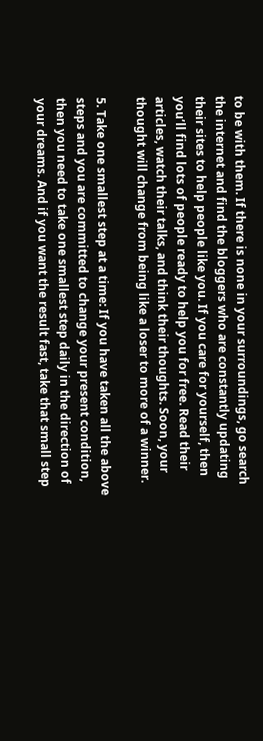to be with them. If there is none in your surroundings, go search the internet and find the bloggers who are constantly updating their sites to help people like you. If you care for yourself, then you’ll find lots of people ready to help you for free. Read their articles, watch their talks, and think their thoughts. Soon, your thought will change from being like a loser to more of a winner.

5. Take one smallest step at a time: If you have taken all the above steps and you are committed to change your present condition, then you need to take one smallest step daily in the direction of your dreams. And if you want the result fast, take that small step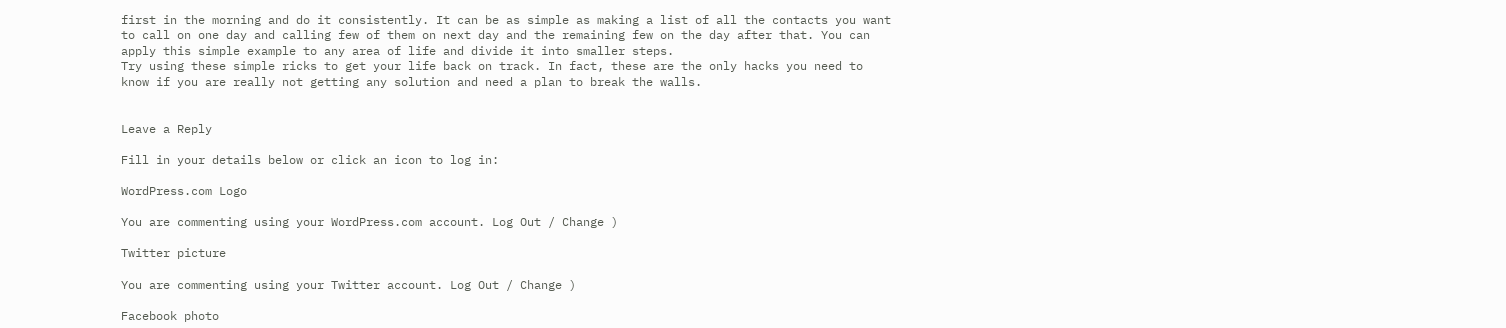first in the morning and do it consistently. It can be as simple as making a list of all the contacts you want to call on one day and calling few of them on next day and the remaining few on the day after that. You can apply this simple example to any area of life and divide it into smaller steps.
Try using these simple ricks to get your life back on track. In fact, these are the only hacks you need to know if you are really not getting any solution and need a plan to break the walls.


Leave a Reply

Fill in your details below or click an icon to log in:

WordPress.com Logo

You are commenting using your WordPress.com account. Log Out / Change )

Twitter picture

You are commenting using your Twitter account. Log Out / Change )

Facebook photo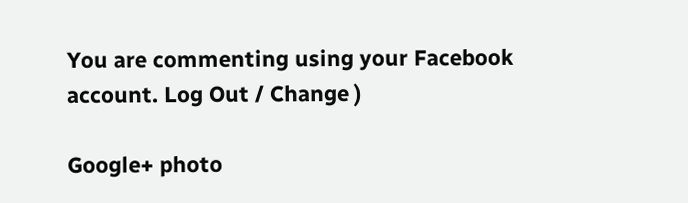You are commenting using your Facebook account. Log Out / Change )

Google+ photo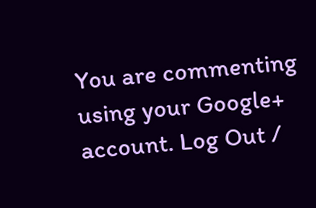You are commenting using your Google+ account. Log Out /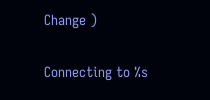Change )

Connecting to %s